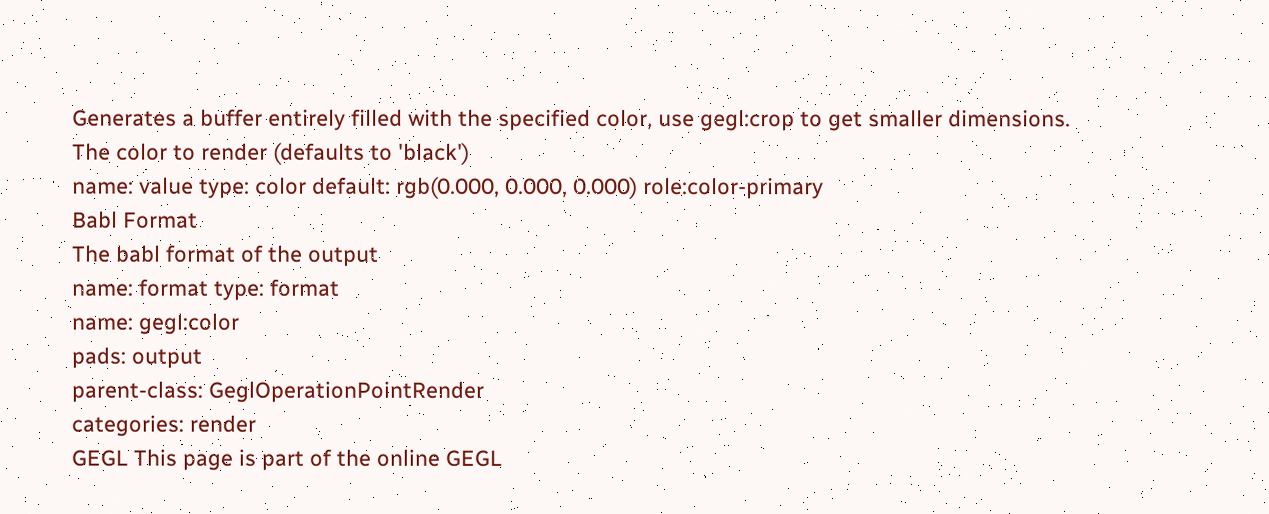Generates a buffer entirely filled with the specified color, use gegl:crop to get smaller dimensions.
The color to render (defaults to 'black')
name: value type: color default: rgb(0.000, 0.000, 0.000) role:color-primary
Babl Format
The babl format of the output
name: format type: format
name: gegl:color
pads: output
parent-class: GeglOperationPointRender
categories: render
GEGL This page is part of the online GEGL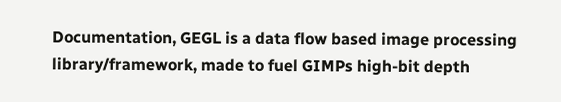Documentation, GEGL is a data flow based image processing library/framework, made to fuel GIMPs high-bit depth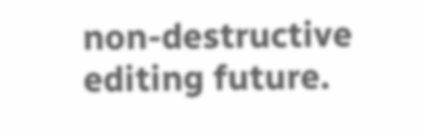non-destructive editing future.